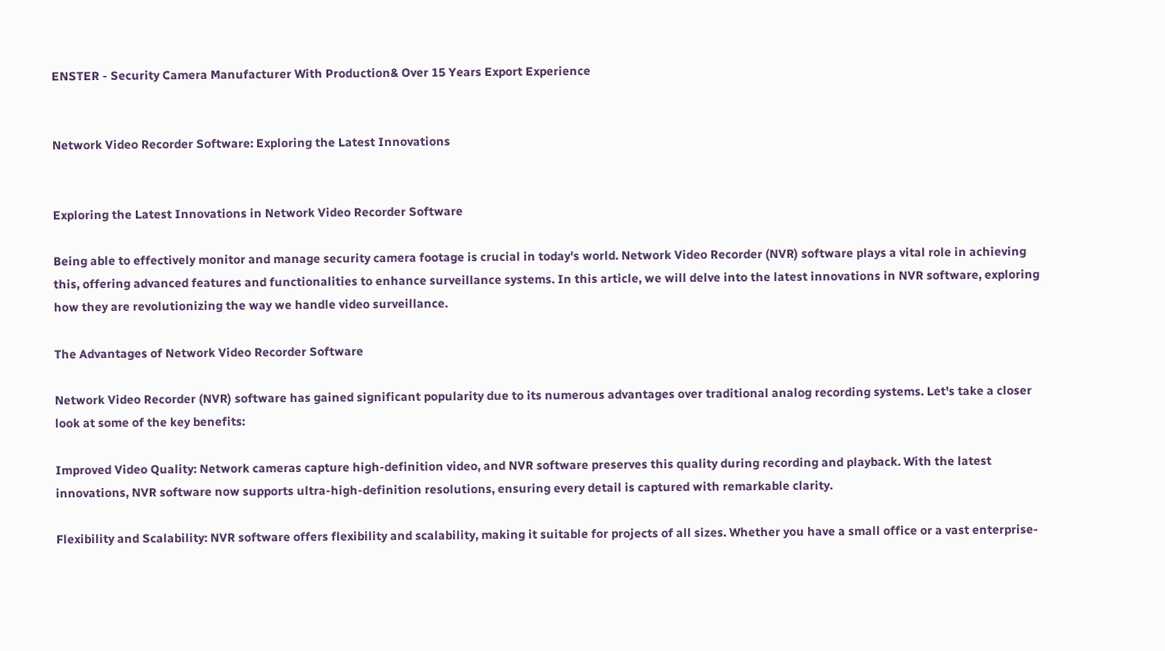ENSTER - Security Camera Manufacturer With Production& Over 15 Years Export Experience


Network Video Recorder Software: Exploring the Latest Innovations


Exploring the Latest Innovations in Network Video Recorder Software

Being able to effectively monitor and manage security camera footage is crucial in today's world. Network Video Recorder (NVR) software plays a vital role in achieving this, offering advanced features and functionalities to enhance surveillance systems. In this article, we will delve into the latest innovations in NVR software, exploring how they are revolutionizing the way we handle video surveillance.

The Advantages of Network Video Recorder Software

Network Video Recorder (NVR) software has gained significant popularity due to its numerous advantages over traditional analog recording systems. Let's take a closer look at some of the key benefits:

Improved Video Quality: Network cameras capture high-definition video, and NVR software preserves this quality during recording and playback. With the latest innovations, NVR software now supports ultra-high-definition resolutions, ensuring every detail is captured with remarkable clarity.

Flexibility and Scalability: NVR software offers flexibility and scalability, making it suitable for projects of all sizes. Whether you have a small office or a vast enterprise-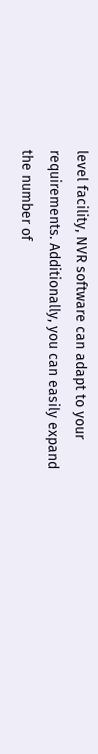level facility, NVR software can adapt to your requirements. Additionally, you can easily expand the number of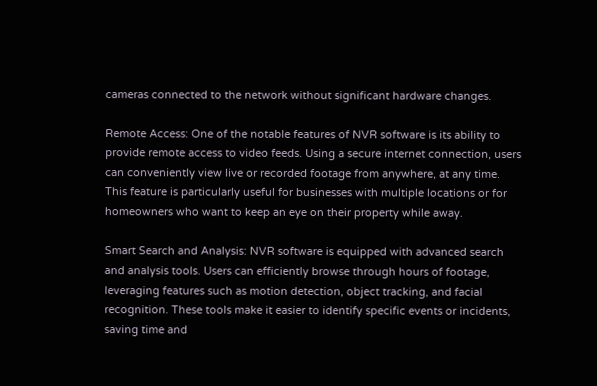cameras connected to the network without significant hardware changes.

Remote Access: One of the notable features of NVR software is its ability to provide remote access to video feeds. Using a secure internet connection, users can conveniently view live or recorded footage from anywhere, at any time. This feature is particularly useful for businesses with multiple locations or for homeowners who want to keep an eye on their property while away.

Smart Search and Analysis: NVR software is equipped with advanced search and analysis tools. Users can efficiently browse through hours of footage, leveraging features such as motion detection, object tracking, and facial recognition. These tools make it easier to identify specific events or incidents, saving time and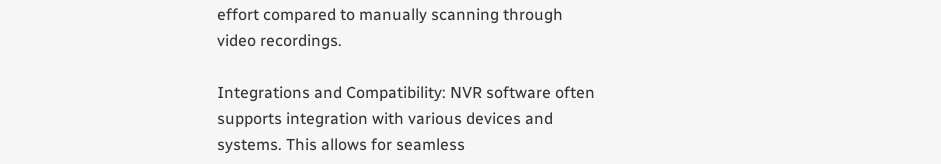effort compared to manually scanning through video recordings.

Integrations and Compatibility: NVR software often supports integration with various devices and systems. This allows for seamless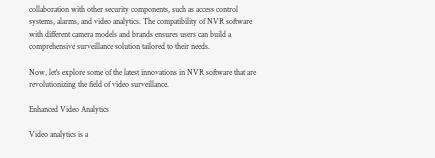collaboration with other security components, such as access control systems, alarms, and video analytics. The compatibility of NVR software with different camera models and brands ensures users can build a comprehensive surveillance solution tailored to their needs.

Now, let's explore some of the latest innovations in NVR software that are revolutionizing the field of video surveillance.

Enhanced Video Analytics

Video analytics is a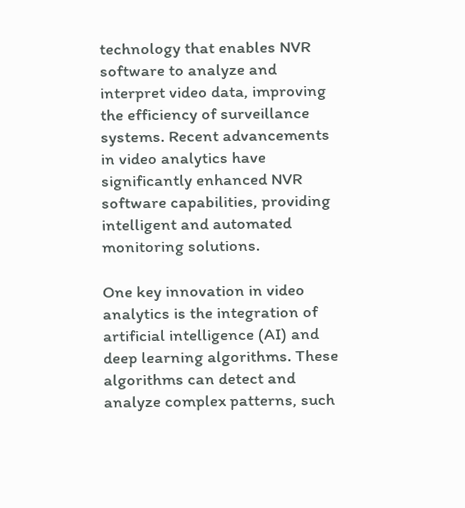technology that enables NVR software to analyze and interpret video data, improving the efficiency of surveillance systems. Recent advancements in video analytics have significantly enhanced NVR software capabilities, providing intelligent and automated monitoring solutions.

One key innovation in video analytics is the integration of artificial intelligence (AI) and deep learning algorithms. These algorithms can detect and analyze complex patterns, such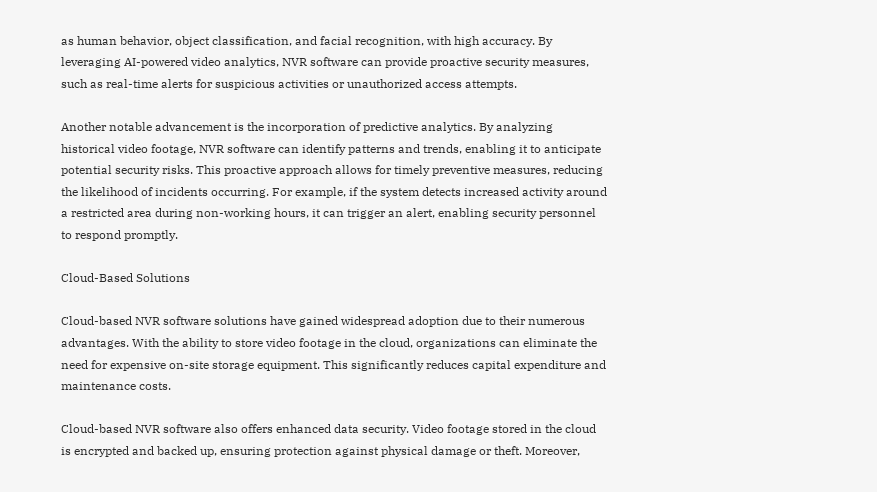as human behavior, object classification, and facial recognition, with high accuracy. By leveraging AI-powered video analytics, NVR software can provide proactive security measures, such as real-time alerts for suspicious activities or unauthorized access attempts.

Another notable advancement is the incorporation of predictive analytics. By analyzing historical video footage, NVR software can identify patterns and trends, enabling it to anticipate potential security risks. This proactive approach allows for timely preventive measures, reducing the likelihood of incidents occurring. For example, if the system detects increased activity around a restricted area during non-working hours, it can trigger an alert, enabling security personnel to respond promptly.

Cloud-Based Solutions

Cloud-based NVR software solutions have gained widespread adoption due to their numerous advantages. With the ability to store video footage in the cloud, organizations can eliminate the need for expensive on-site storage equipment. This significantly reduces capital expenditure and maintenance costs.

Cloud-based NVR software also offers enhanced data security. Video footage stored in the cloud is encrypted and backed up, ensuring protection against physical damage or theft. Moreover,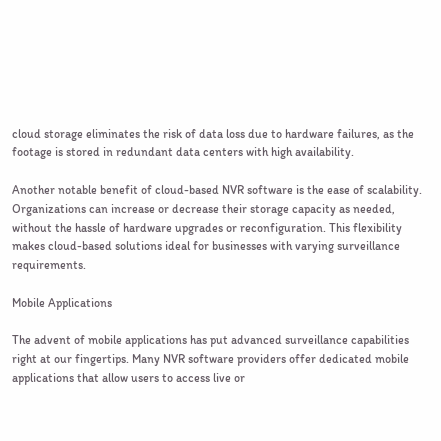cloud storage eliminates the risk of data loss due to hardware failures, as the footage is stored in redundant data centers with high availability.

Another notable benefit of cloud-based NVR software is the ease of scalability. Organizations can increase or decrease their storage capacity as needed, without the hassle of hardware upgrades or reconfiguration. This flexibility makes cloud-based solutions ideal for businesses with varying surveillance requirements.

Mobile Applications

The advent of mobile applications has put advanced surveillance capabilities right at our fingertips. Many NVR software providers offer dedicated mobile applications that allow users to access live or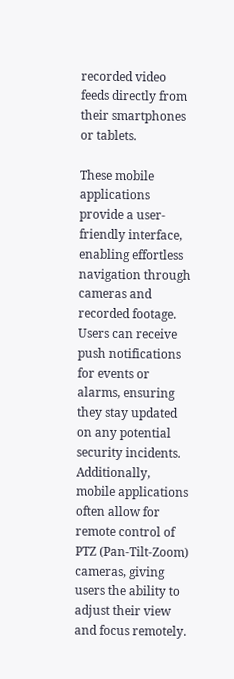recorded video feeds directly from their smartphones or tablets.

These mobile applications provide a user-friendly interface, enabling effortless navigation through cameras and recorded footage. Users can receive push notifications for events or alarms, ensuring they stay updated on any potential security incidents. Additionally, mobile applications often allow for remote control of PTZ (Pan-Tilt-Zoom) cameras, giving users the ability to adjust their view and focus remotely.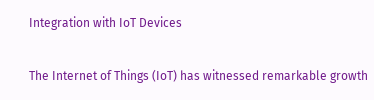Integration with IoT Devices

The Internet of Things (IoT) has witnessed remarkable growth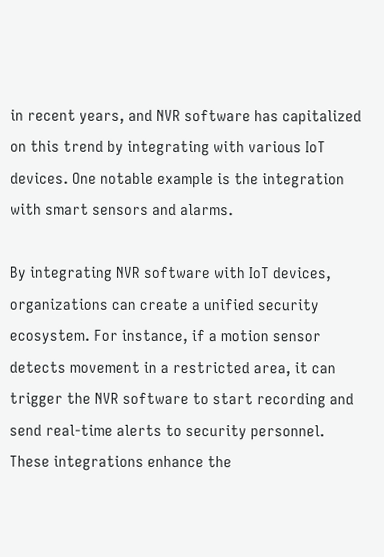in recent years, and NVR software has capitalized on this trend by integrating with various IoT devices. One notable example is the integration with smart sensors and alarms.

By integrating NVR software with IoT devices, organizations can create a unified security ecosystem. For instance, if a motion sensor detects movement in a restricted area, it can trigger the NVR software to start recording and send real-time alerts to security personnel. These integrations enhance the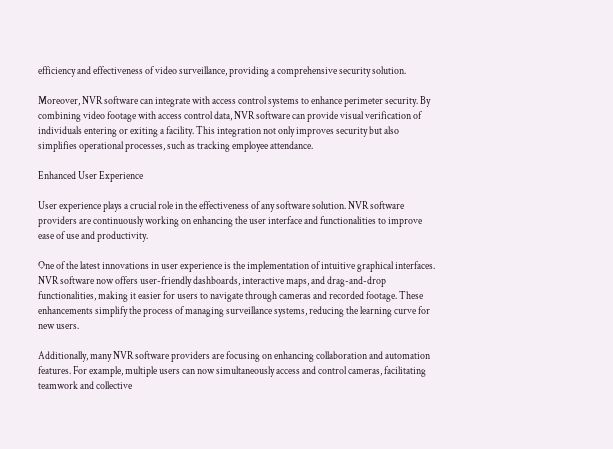efficiency and effectiveness of video surveillance, providing a comprehensive security solution.

Moreover, NVR software can integrate with access control systems to enhance perimeter security. By combining video footage with access control data, NVR software can provide visual verification of individuals entering or exiting a facility. This integration not only improves security but also simplifies operational processes, such as tracking employee attendance.

Enhanced User Experience

User experience plays a crucial role in the effectiveness of any software solution. NVR software providers are continuously working on enhancing the user interface and functionalities to improve ease of use and productivity.

One of the latest innovations in user experience is the implementation of intuitive graphical interfaces. NVR software now offers user-friendly dashboards, interactive maps, and drag-and-drop functionalities, making it easier for users to navigate through cameras and recorded footage. These enhancements simplify the process of managing surveillance systems, reducing the learning curve for new users.

Additionally, many NVR software providers are focusing on enhancing collaboration and automation features. For example, multiple users can now simultaneously access and control cameras, facilitating teamwork and collective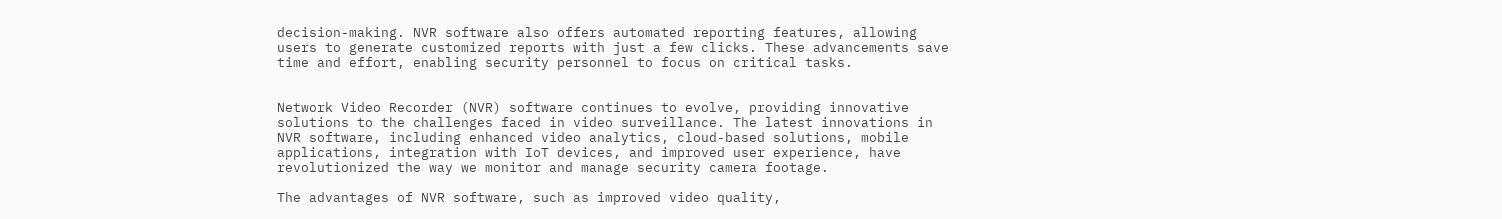decision-making. NVR software also offers automated reporting features, allowing users to generate customized reports with just a few clicks. These advancements save time and effort, enabling security personnel to focus on critical tasks.


Network Video Recorder (NVR) software continues to evolve, providing innovative solutions to the challenges faced in video surveillance. The latest innovations in NVR software, including enhanced video analytics, cloud-based solutions, mobile applications, integration with IoT devices, and improved user experience, have revolutionized the way we monitor and manage security camera footage.

The advantages of NVR software, such as improved video quality,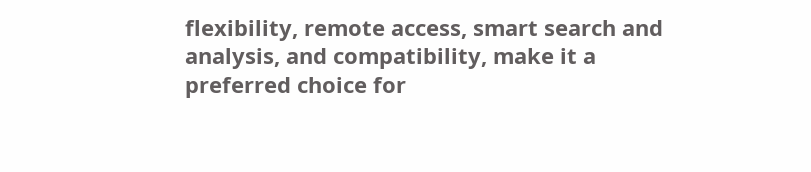flexibility, remote access, smart search and analysis, and compatibility, make it a preferred choice for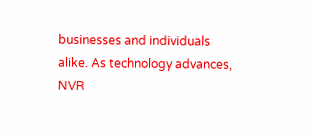businesses and individuals alike. As technology advances, NVR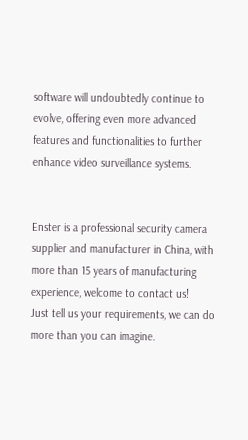software will undoubtedly continue to evolve, offering even more advanced features and functionalities to further enhance video surveillance systems.


Enster is a professional security camera supplier and manufacturer in China, with more than 15 years of manufacturing experience, welcome to contact us!
Just tell us your requirements, we can do more than you can imagine.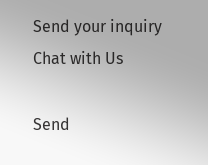Send your inquiry
Chat with Us

Send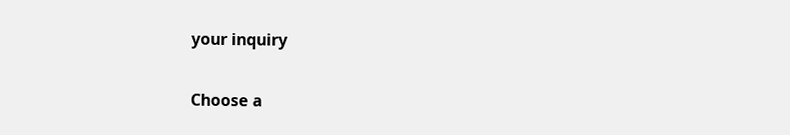your inquiry

Choose a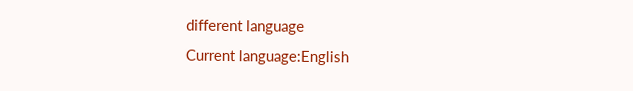different language
Current language:English